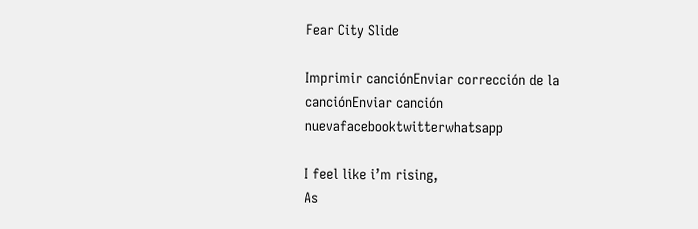Fear City Slide

Imprimir canciónEnviar corrección de la canciónEnviar canción nuevafacebooktwitterwhatsapp

I feel like i’m rising,
As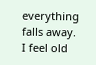everything falls away.
I feel old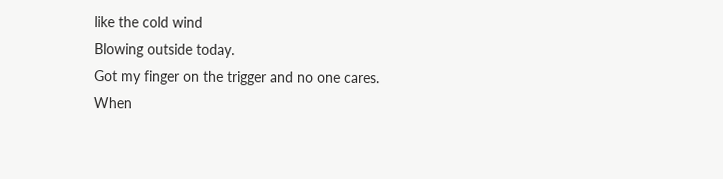like the cold wind
Blowing outside today.
Got my finger on the trigger and no one cares.
When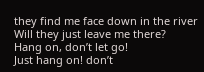they find me face down in the river
Will they just leave me there?
Hang on, don’t let go!
Just hang on! don’t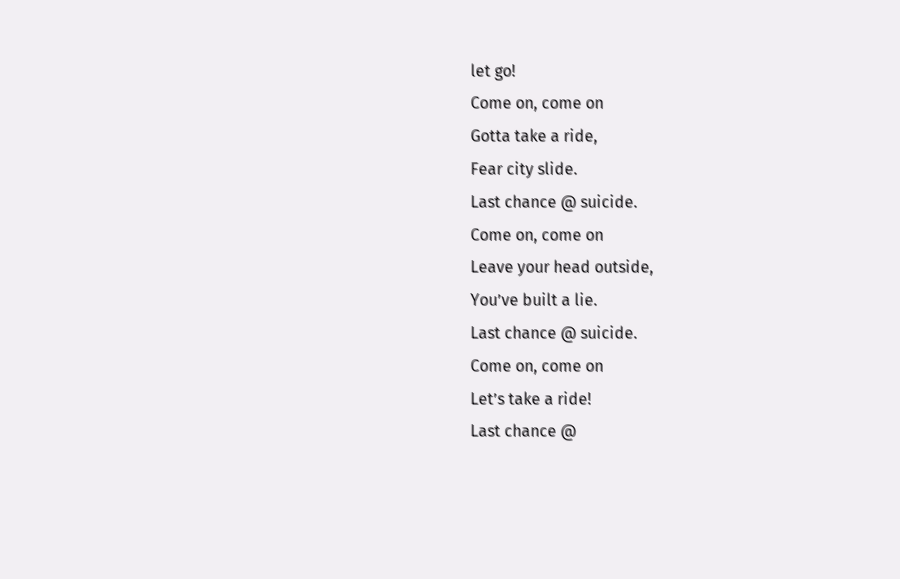let go!
Come on, come on
Gotta take a ride,
Fear city slide.
Last chance @ suicide.
Come on, come on
Leave your head outside,
You’ve built a lie.
Last chance @ suicide.
Come on, come on
Let’s take a ride!
Last chance @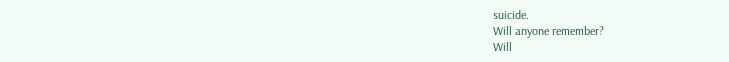suicide.
Will anyone remember?
Will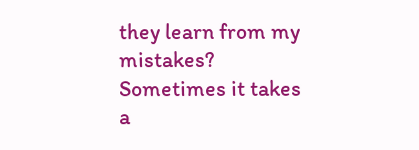they learn from my mistakes?
Sometimes it takes a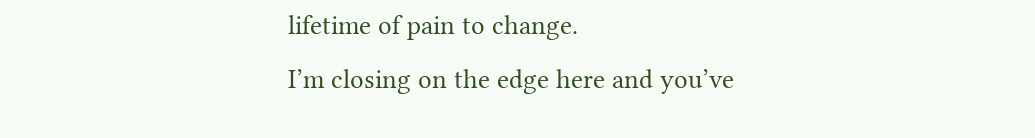lifetime of pain to change.
I’m closing on the edge here and you’ve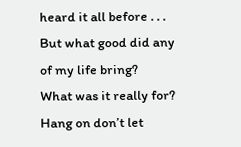heard it all before . . .
But what good did any of my life bring?
What was it really for?
Hang on don’t let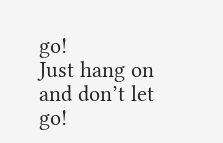go!
Just hang on and don’t let go!